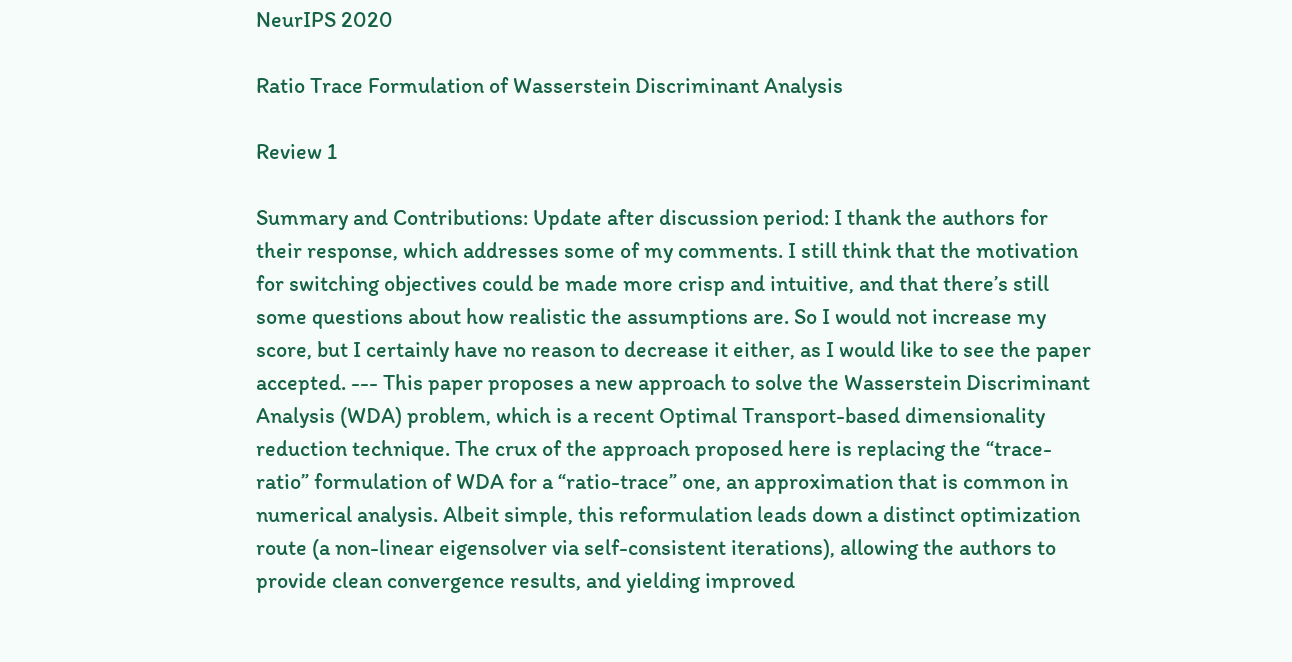NeurIPS 2020

Ratio Trace Formulation of Wasserstein Discriminant Analysis

Review 1

Summary and Contributions: Update after discussion period: I thank the authors for their response, which addresses some of my comments. I still think that the motivation for switching objectives could be made more crisp and intuitive, and that there’s still some questions about how realistic the assumptions are. So I would not increase my score, but I certainly have no reason to decrease it either, as I would like to see the paper accepted. --- This paper proposes a new approach to solve the Wasserstein Discriminant Analysis (WDA) problem, which is a recent Optimal Transport-based dimensionality reduction technique. The crux of the approach proposed here is replacing the “trace-ratio” formulation of WDA for a “ratio-trace” one, an approximation that is common in numerical analysis. Albeit simple, this reformulation leads down a distinct optimization route (a non-linear eigensolver via self-consistent iterations), allowing the authors to provide clean convergence results, and yielding improved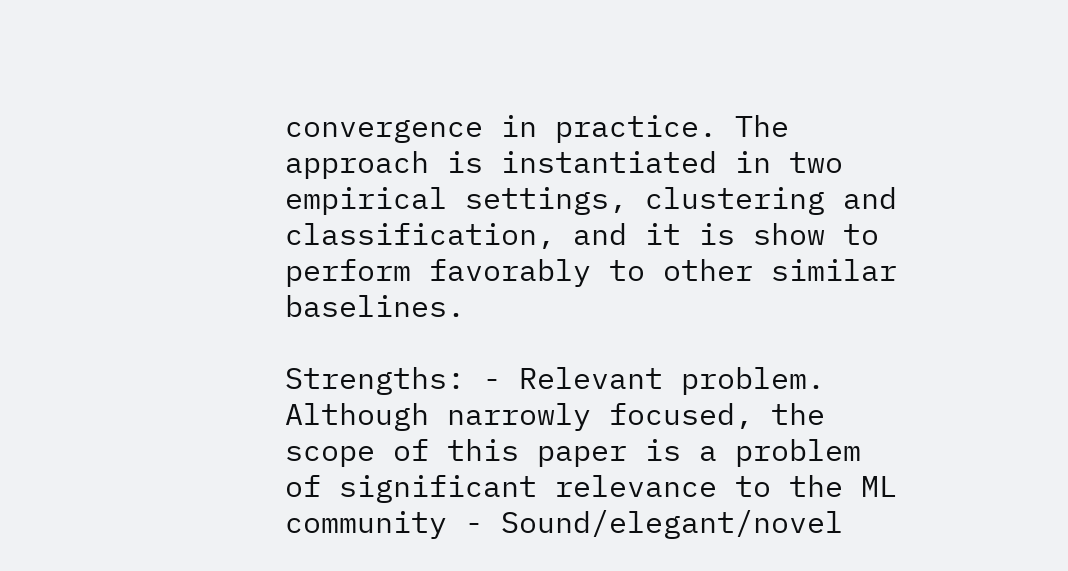convergence in practice. The approach is instantiated in two empirical settings, clustering and classification, and it is show to perform favorably to other similar baselines.

Strengths: - Relevant problem. Although narrowly focused, the scope of this paper is a problem of significant relevance to the ML community - Sound/elegant/novel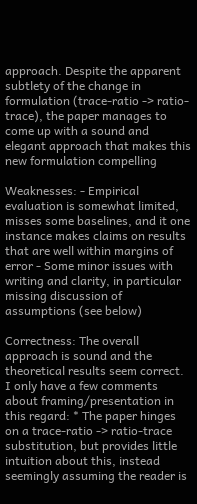approach. Despite the apparent subtlety of the change in formulation (trace-ratio -> ratio-trace), the paper manages to come up with a sound and elegant approach that makes this new formulation compelling

Weaknesses: - Empirical evaluation is somewhat limited, misses some baselines, and it one instance makes claims on results that are well within margins of error - Some minor issues with writing and clarity, in particular missing discussion of assumptions (see below)

Correctness: The overall approach is sound and the theoretical results seem correct. I only have a few comments about framing/presentation in this regard: * The paper hinges on a trace-ratio -> ratio-trace substitution, but provides little intuition about this, instead seemingly assuming the reader is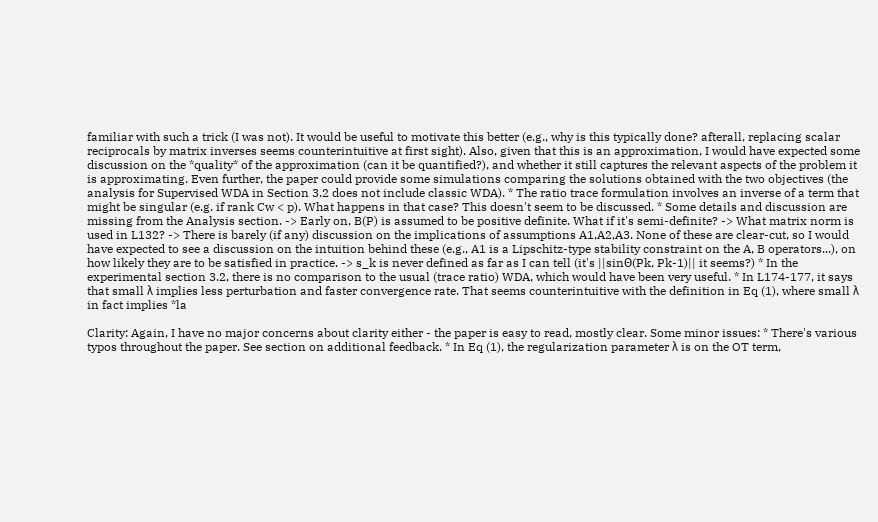familiar with such a trick (I was not). It would be useful to motivate this better (e.g., why is this typically done? afterall, replacing scalar reciprocals by matrix inverses seems counterintuitive at first sight). Also, given that this is an approximation, I would have expected some discussion on the *quality* of the approximation (can it be quantified?), and whether it still captures the relevant aspects of the problem it is approximating. Even further, the paper could provide some simulations comparing the solutions obtained with the two objectives (the analysis for Supervised WDA in Section 3.2 does not include classic WDA). * The ratio trace formulation involves an inverse of a term that might be singular (e.g. if rank Cw < p). What happens in that case? This doesn't seem to be discussed. * Some details and discussion are missing from the Analysis section. -> Early on, B(P) is assumed to be positive definite. What if it's semi-definite? -> What matrix norm is used in L132? -> There is barely (if any) discussion on the implications of assumptions A1,A2,A3. None of these are clear-cut, so I would have expected to see a discussion on the intuition behind these (e.g., A1 is a Lipschitz-type stability constraint on the A, B operators...), on how likely they are to be satisfied in practice. -> s_k is never defined as far as I can tell (it's ||sinΘ(Pk, Pk-1)|| it seems?) * In the experimental section 3.2, there is no comparison to the usual (trace ratio) WDA, which would have been very useful. * In L174-177, it says that small λ implies less perturbation and faster convergence rate. That seems counterintuitive with the definition in Eq (1), where small λ in fact implies *la

Clarity: Again, I have no major concerns about clarity either - the paper is easy to read, mostly clear. Some minor issues: * There's various typos throughout the paper. See section on additional feedback. * In Eq (1), the regularization parameter λ is on the OT term,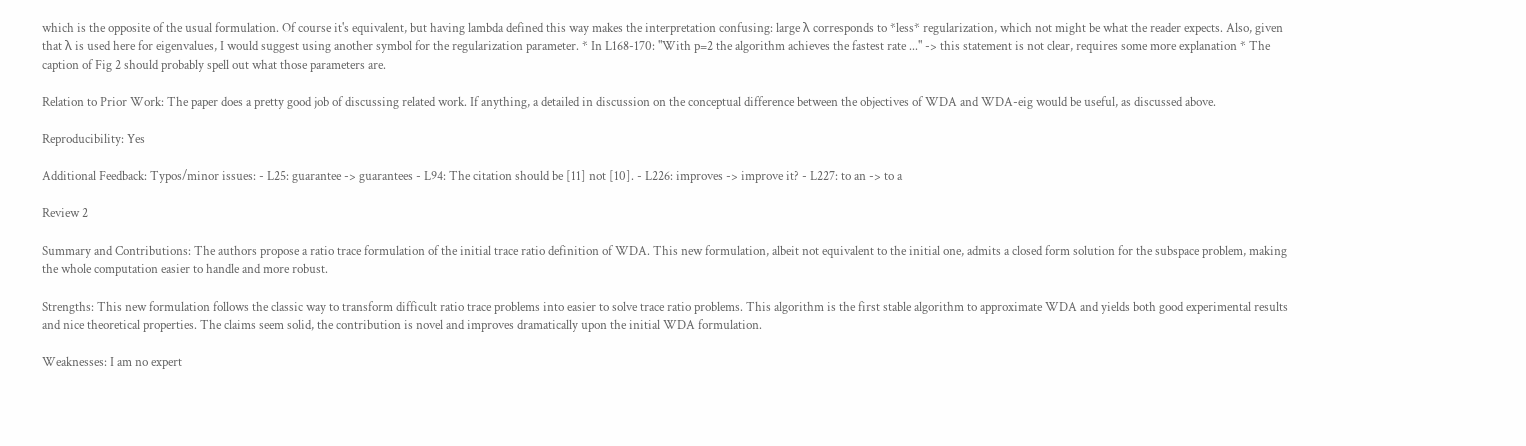which is the opposite of the usual formulation. Of course it's equivalent, but having lambda defined this way makes the interpretation confusing: large λ corresponds to *less* regularization, which not might be what the reader expects. Also, given that λ is used here for eigenvalues, I would suggest using another symbol for the regularization parameter. * In L168-170: "With p=2 the algorithm achieves the fastest rate ..." -> this statement is not clear, requires some more explanation * The caption of Fig 2 should probably spell out what those parameters are.

Relation to Prior Work: The paper does a pretty good job of discussing related work. If anything, a detailed in discussion on the conceptual difference between the objectives of WDA and WDA-eig would be useful, as discussed above.

Reproducibility: Yes

Additional Feedback: Typos/minor issues: - L25: guarantee -> guarantees - L94: The citation should be [11] not [10]. - L226: improves -> improve it? - L227: to an -> to a

Review 2

Summary and Contributions: The authors propose a ratio trace formulation of the initial trace ratio definition of WDA. This new formulation, albeit not equivalent to the initial one, admits a closed form solution for the subspace problem, making the whole computation easier to handle and more robust.

Strengths: This new formulation follows the classic way to transform difficult ratio trace problems into easier to solve trace ratio problems. This algorithm is the first stable algorithm to approximate WDA and yields both good experimental results and nice theoretical properties. The claims seem solid, the contribution is novel and improves dramatically upon the initial WDA formulation.

Weaknesses: I am no expert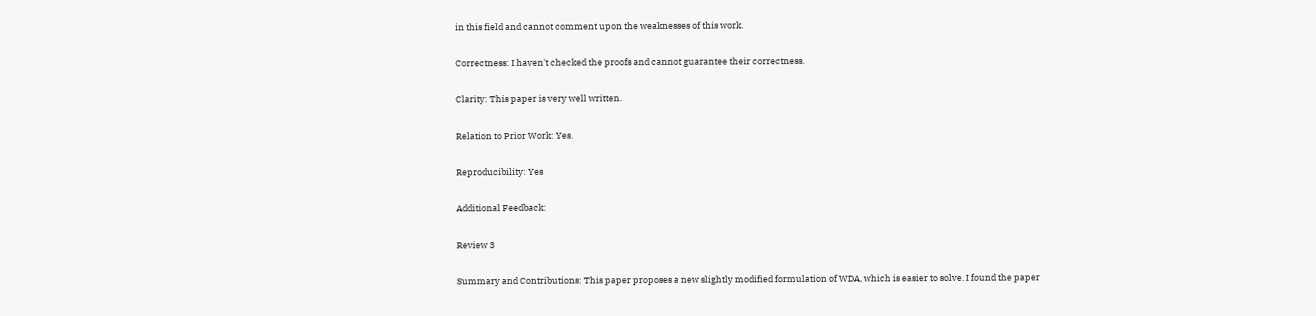in this field and cannot comment upon the weaknesses of this work.

Correctness: I haven't checked the proofs and cannot guarantee their correctness.

Clarity: This paper is very well written.

Relation to Prior Work: Yes.

Reproducibility: Yes

Additional Feedback:

Review 3

Summary and Contributions: This paper proposes a new slightly modified formulation of WDA, which is easier to solve. I found the paper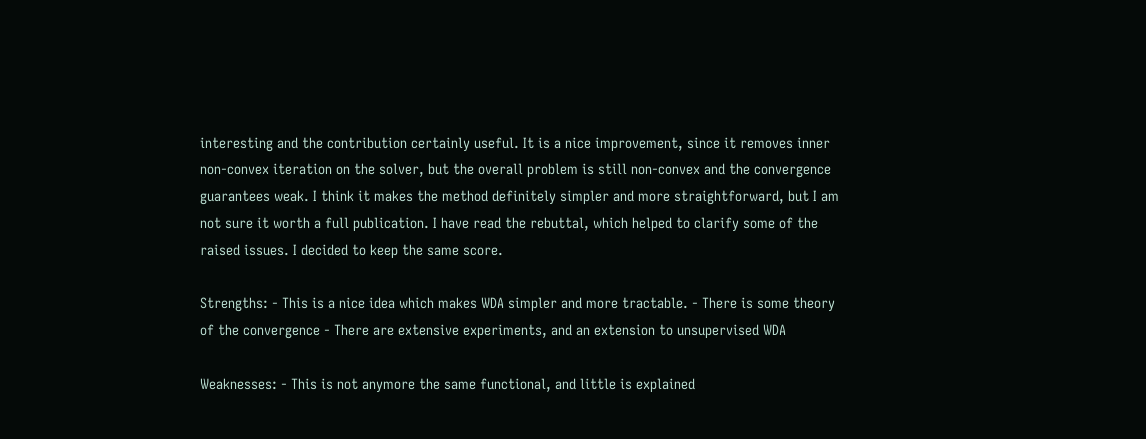interesting and the contribution certainly useful. It is a nice improvement, since it removes inner non-convex iteration on the solver, but the overall problem is still non-convex and the convergence guarantees weak. I think it makes the method definitely simpler and more straightforward, but I am not sure it worth a full publication. I have read the rebuttal, which helped to clarify some of the raised issues. I decided to keep the same score.

Strengths: - This is a nice idea which makes WDA simpler and more tractable. - There is some theory of the convergence - There are extensive experiments, and an extension to unsupervised WDA

Weaknesses: - This is not anymore the same functional, and little is explained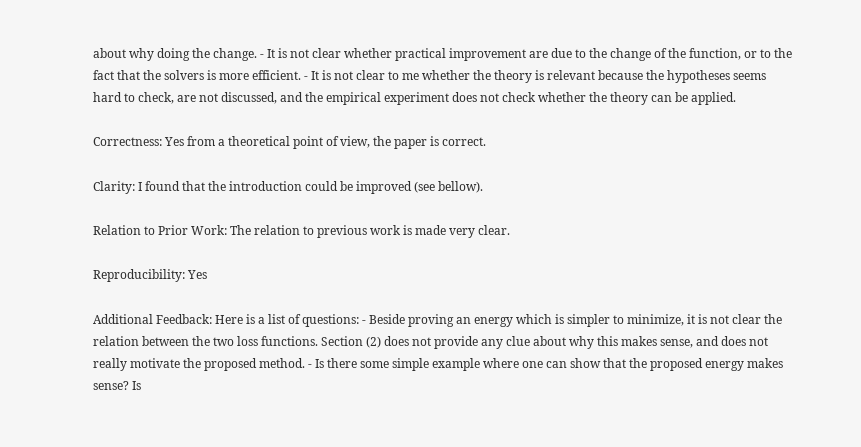about why doing the change. - It is not clear whether practical improvement are due to the change of the function, or to the fact that the solvers is more efficient. - It is not clear to me whether the theory is relevant because the hypotheses seems hard to check, are not discussed, and the empirical experiment does not check whether the theory can be applied.

Correctness: Yes from a theoretical point of view, the paper is correct.

Clarity: I found that the introduction could be improved (see bellow).

Relation to Prior Work: The relation to previous work is made very clear.

Reproducibility: Yes

Additional Feedback: Here is a list of questions: - Beside proving an energy which is simpler to minimize, it is not clear the relation between the two loss functions. Section (2) does not provide any clue about why this makes sense, and does not really motivate the proposed method. - Is there some simple example where one can show that the proposed energy makes sense? Is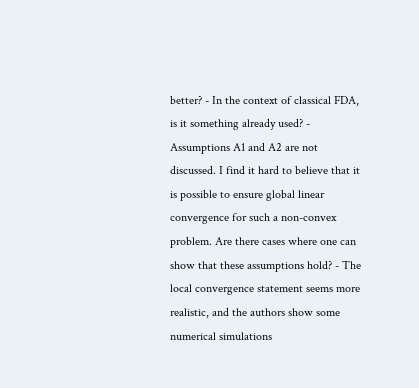better? - In the context of classical FDA, is it something already used? - Assumptions A1 and A2 are not discussed. I find it hard to believe that it is possible to ensure global linear convergence for such a non-convex problem. Are there cases where one can show that these assumptions hold? - The local convergence statement seems more realistic, and the authors show some numerical simulations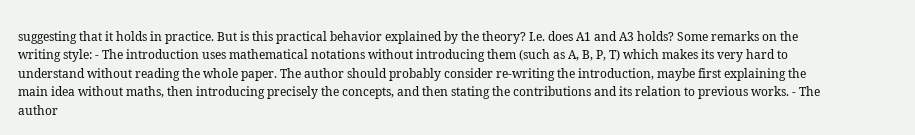suggesting that it holds in practice. But is this practical behavior explained by the theory? I.e. does A1 and A3 holds? Some remarks on the writing style: - The introduction uses mathematical notations without introducing them (such as A, B, P, T) which makes its very hard to understand without reading the whole paper. The author should probably consider re-writing the introduction, maybe first explaining the main idea without maths, then introducing precisely the concepts, and then stating the contributions and its relation to previous works. - The author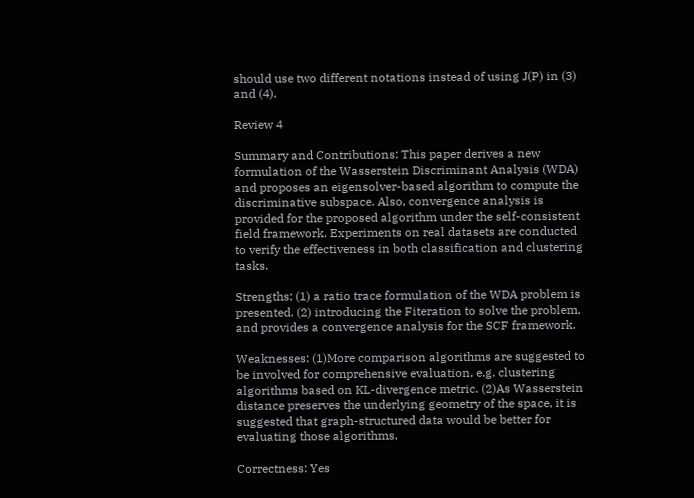should use two different notations instead of using J(P) in (3) and (4).

Review 4

Summary and Contributions: This paper derives a new formulation of the Wasserstein Discriminant Analysis (WDA) and proposes an eigensolver-based algorithm to compute the discriminative subspace. Also, convergence analysis is provided for the proposed algorithm under the self-consistent field framework. Experiments on real datasets are conducted to verify the effectiveness in both classification and clustering tasks.

Strengths: (1) a ratio trace formulation of the WDA problem is presented. (2) introducing the Fiteration to solve the problem, and provides a convergence analysis for the SCF framework.

Weaknesses: (1)More comparison algorithms are suggested to be involved for comprehensive evaluation, e.g. clustering algorithms based on KL-divergence metric. (2)As Wasserstein distance preserves the underlying geometry of the space, it is suggested that graph-structured data would be better for evaluating those algorithms.

Correctness: Yes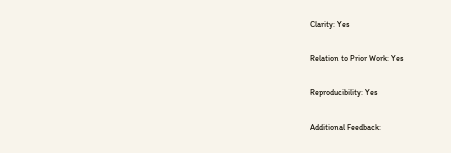Clarity: Yes

Relation to Prior Work: Yes

Reproducibility: Yes

Additional Feedback: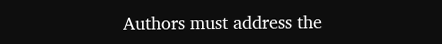Authors must address the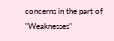concerns in the part of "Weaknesses"